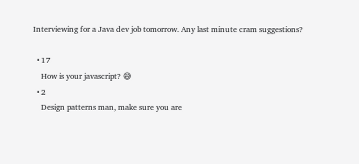Interviewing for a Java dev job tomorrow. Any last minute cram suggestions?

  • 17
    How is your javascript? 😅
  • 2
    Design patterns man, make sure you are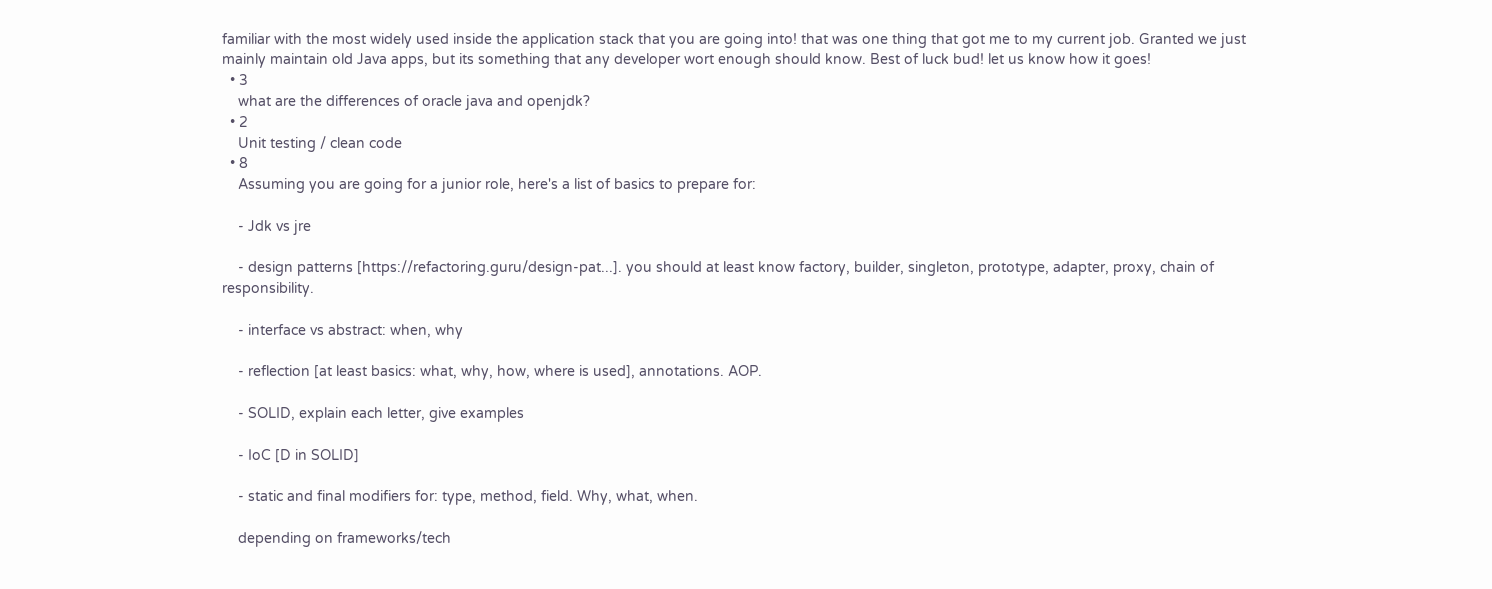familiar with the most widely used inside the application stack that you are going into! that was one thing that got me to my current job. Granted we just mainly maintain old Java apps, but its something that any developer wort enough should know. Best of luck bud! let us know how it goes!
  • 3
    what are the differences of oracle java and openjdk?
  • 2
    Unit testing / clean code
  • 8
    Assuming you are going for a junior role, here's a list of basics to prepare for:

    - Jdk vs jre

    - design patterns [https://refactoring.guru/design-pat...]. you should at least know factory, builder, singleton, prototype, adapter, proxy, chain of responsibility.

    - interface vs abstract: when, why

    - reflection [at least basics: what, why, how, where is used], annotations. AOP.

    - SOLID, explain each letter, give examples

    - IoC [D in SOLID]

    - static and final modifiers for: type, method, field. Why, what, when.

    depending on frameworks/tech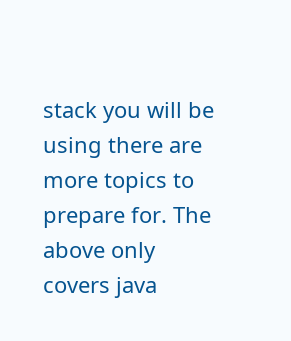stack you will be using there are more topics to prepare for. The above only covers java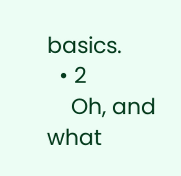basics.
  • 2
    Oh, and what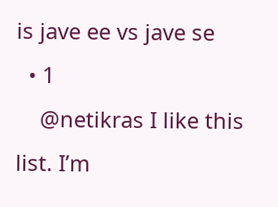is jave ee vs jave se
  • 1
    @netikras I like this list. I’m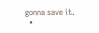gonna save it.
  •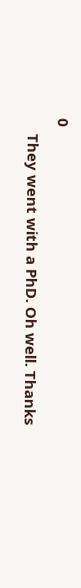0
    They went with a PhD. Oh well. Thanks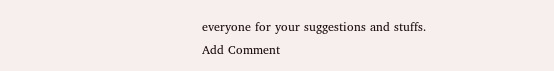everyone for your suggestions and stuffs.
Add Comment